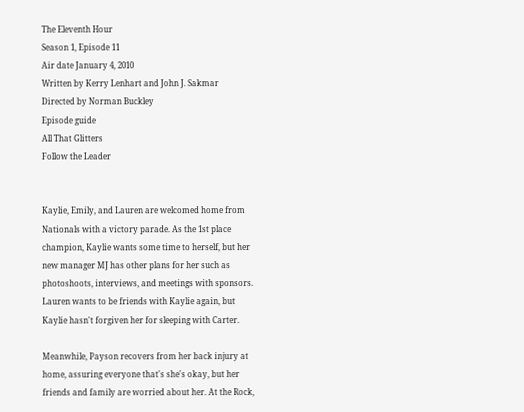The Eleventh Hour
Season 1, Episode 11
Air date January 4, 2010
Written by Kerry Lenhart and John J. Sakmar
Directed by Norman Buckley
Episode guide
All That Glitters
Follow the Leader


Kaylie, Emily, and Lauren are welcomed home from Nationals with a victory parade. As the 1st place champion, Kaylie wants some time to herself, but her new manager MJ has other plans for her such as photoshoots, interviews, and meetings with sponsors. Lauren wants to be friends with Kaylie again, but Kaylie hasn't forgiven her for sleeping with Carter.

Meanwhile, Payson recovers from her back injury at home, assuring everyone that's she's okay, but her friends and family are worried about her. At the Rock,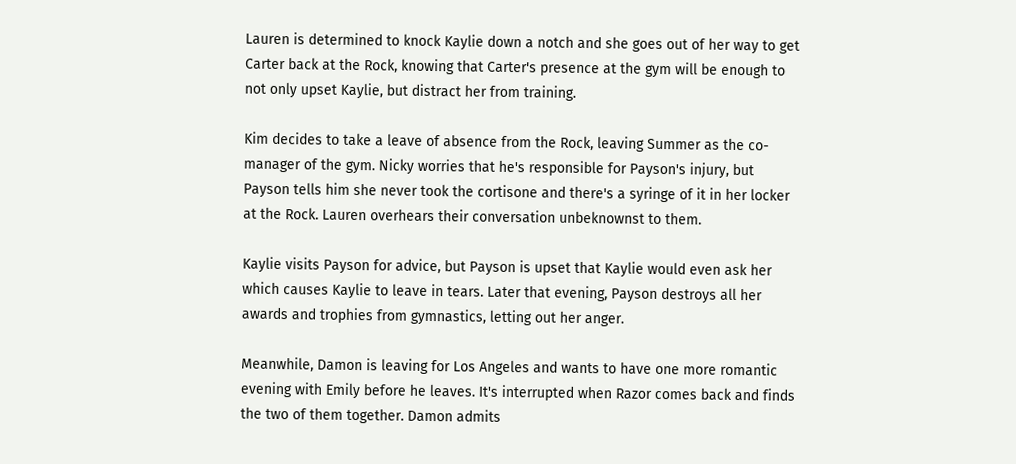Lauren is determined to knock Kaylie down a notch and she goes out of her way to get Carter back at the Rock, knowing that Carter's presence at the gym will be enough to not only upset Kaylie, but distract her from training.

Kim decides to take a leave of absence from the Rock, leaving Summer as the co-manager of the gym. Nicky worries that he's responsible for Payson's injury, but Payson tells him she never took the cortisone and there's a syringe of it in her locker at the Rock. Lauren overhears their conversation unbeknownst to them.

Kaylie visits Payson for advice, but Payson is upset that Kaylie would even ask her which causes Kaylie to leave in tears. Later that evening, Payson destroys all her awards and trophies from gymnastics, letting out her anger.

Meanwhile, Damon is leaving for Los Angeles and wants to have one more romantic evening with Emily before he leaves. It's interrupted when Razor comes back and finds the two of them together. Damon admits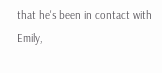that he's been in contact with Emily,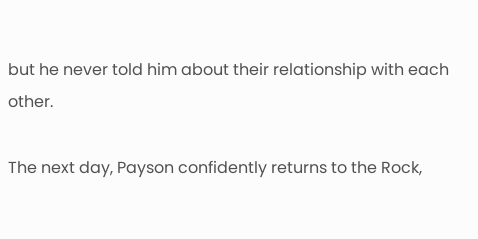but he never told him about their relationship with each other.

The next day, Payson confidently returns to the Rock,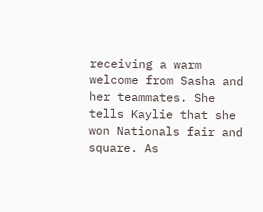receiving a warm welcome from Sasha and her teammates. She tells Kaylie that she won Nationals fair and square. As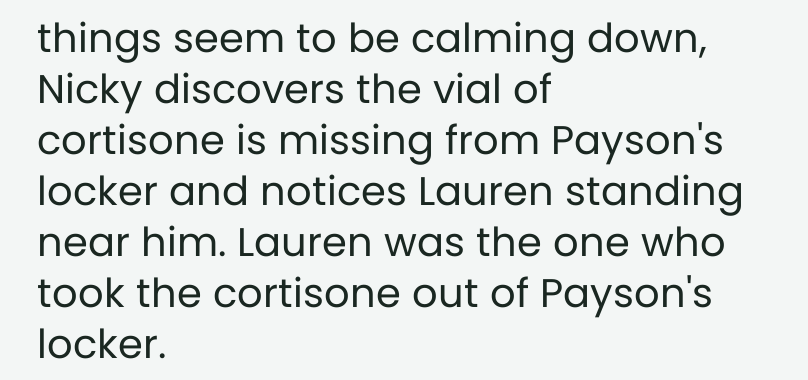things seem to be calming down, Nicky discovers the vial of cortisone is missing from Payson's locker and notices Lauren standing near him. Lauren was the one who took the cortisone out of Payson's locker.